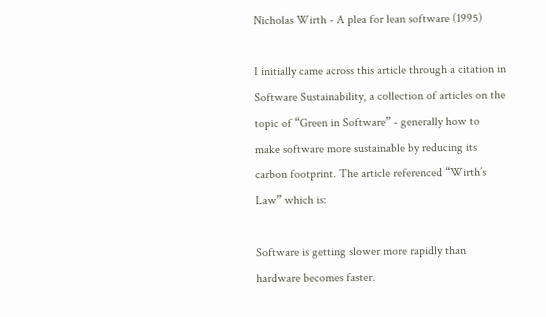Nicholas Wirth - A plea for lean software (1995)

I initially came across this article through a citation in Software Sustainability, a collection of articles on the topic of “Green in Software” - generally how to make software more sustainable by reducing its carbon footprint. The article referenced “Wirth’s Law” which is:

Software is getting slower more rapidly than hardware becomes faster.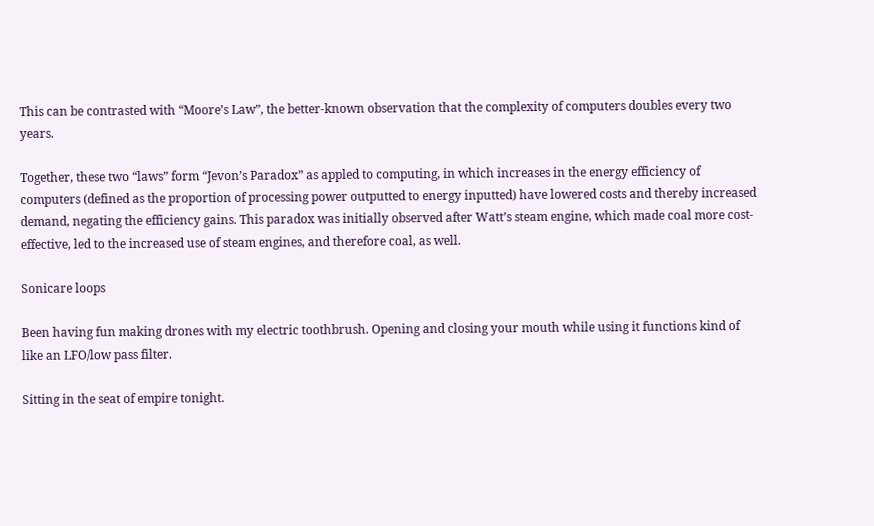This can be contrasted with “Moore’s Law”, the better-known observation that the complexity of computers doubles every two years.

Together, these two “laws” form “Jevon’s Paradox” as appled to computing, in which increases in the energy efficiency of computers (defined as the proportion of processing power outputted to energy inputted) have lowered costs and thereby increased demand, negating the efficiency gains. This paradox was initially observed after Watt’s steam engine, which made coal more cost-effective, led to the increased use of steam engines, and therefore coal, as well.

Sonicare loops

Been having fun making drones with my electric toothbrush. Opening and closing your mouth while using it functions kind of like an LFO/low pass filter.

Sitting in the seat of empire tonight.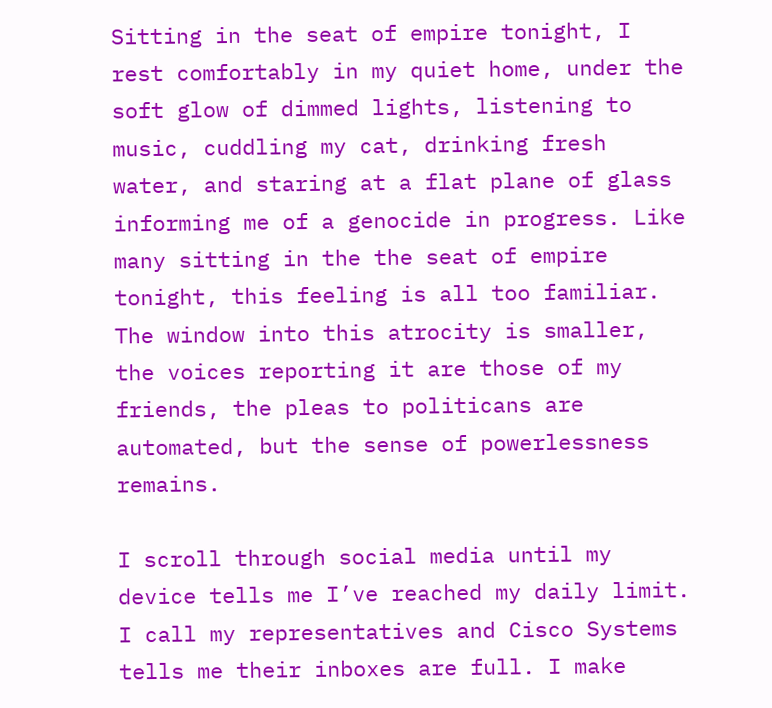Sitting in the seat of empire tonight, I rest comfortably in my quiet home, under the soft glow of dimmed lights, listening to music, cuddling my cat, drinking fresh water, and staring at a flat plane of glass informing me of a genocide in progress. Like many sitting in the the seat of empire tonight, this feeling is all too familiar. The window into this atrocity is smaller, the voices reporting it are those of my friends, the pleas to politicans are automated, but the sense of powerlessness remains.

I scroll through social media until my device tells me I’ve reached my daily limit. I call my representatives and Cisco Systems tells me their inboxes are full. I make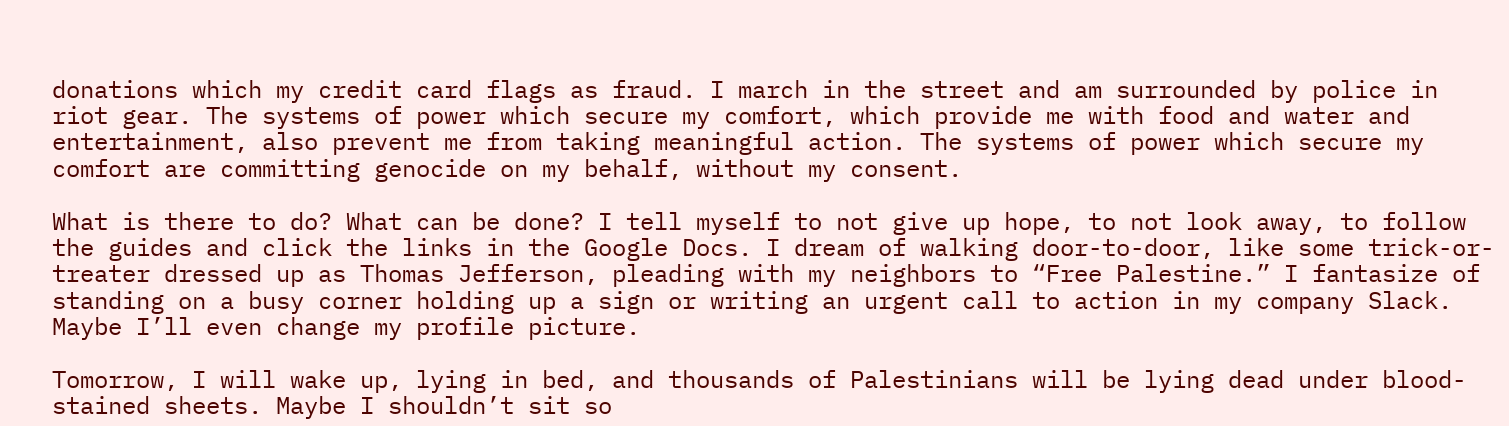donations which my credit card flags as fraud. I march in the street and am surrounded by police in riot gear. The systems of power which secure my comfort, which provide me with food and water and entertainment, also prevent me from taking meaningful action. The systems of power which secure my comfort are committing genocide on my behalf, without my consent.

What is there to do? What can be done? I tell myself to not give up hope, to not look away, to follow the guides and click the links in the Google Docs. I dream of walking door-to-door, like some trick-or-treater dressed up as Thomas Jefferson, pleading with my neighbors to “Free Palestine.” I fantasize of standing on a busy corner holding up a sign or writing an urgent call to action in my company Slack. Maybe I’ll even change my profile picture.

Tomorrow, I will wake up, lying in bed, and thousands of Palestinians will be lying dead under blood-stained sheets. Maybe I shouldn’t sit so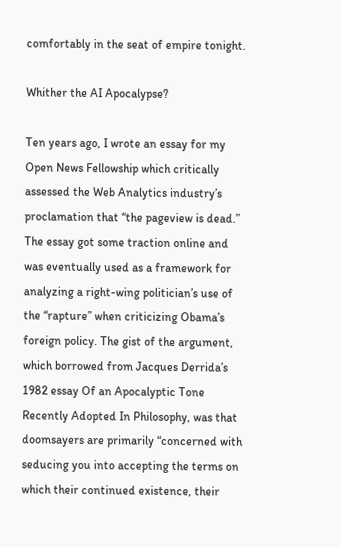comfortably in the seat of empire tonight.

Whither the AI Apocalypse?

Ten years ago, I wrote an essay for my Open News Fellowship which critically assessed the Web Analytics industry’s proclamation that “the pageview is dead.” The essay got some traction online and was eventually used as a framework for analyzing a right-wing politician’s use of the “rapture” when criticizing Obama’s foreign policy. The gist of the argument, which borrowed from Jacques Derrida’s 1982 essay Of an Apocalyptic Tone Recently Adopted In Philosophy, was that doomsayers are primarily “concerned with seducing you into accepting the terms on which their continued existence, their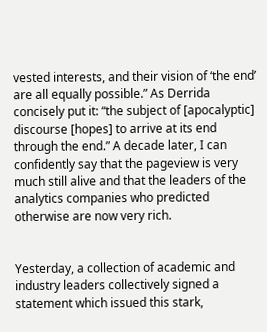vested interests, and their vision of ‘the end’ are all equally possible.” As Derrida concisely put it: “the subject of [apocalyptic] discourse [hopes] to arrive at its end through the end.” A decade later, I can confidently say that the pageview is very much still alive and that the leaders of the analytics companies who predicted otherwise are now very rich.


Yesterday, a collection of academic and industry leaders collectively signed a statement which issued this stark,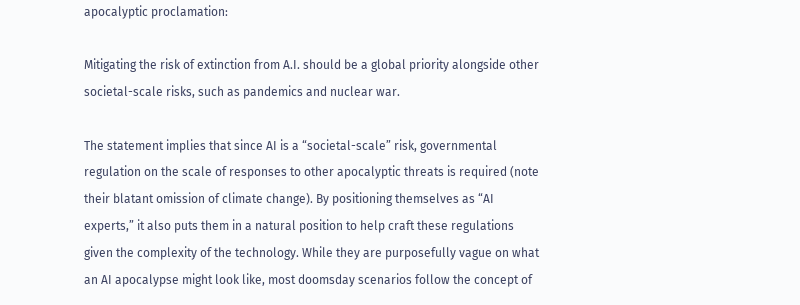apocalyptic proclamation:

Mitigating the risk of extinction from A.I. should be a global priority alongside other societal-scale risks, such as pandemics and nuclear war.

The statement implies that since AI is a “societal-scale” risk, governmental regulation on the scale of responses to other apocalyptic threats is required (note their blatant omission of climate change). By positioning themselves as “AI experts,” it also puts them in a natural position to help craft these regulations given the complexity of the technology. While they are purposefully vague on what an AI apocalypse might look like, most doomsday scenarios follow the concept of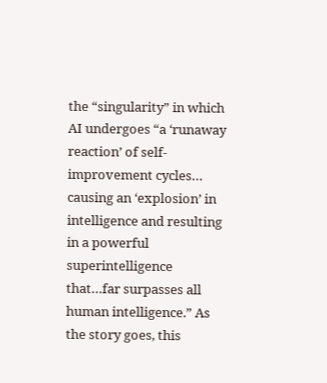the “singularity” in which AI undergoes “a ‘runaway reaction’ of self-improvement cycles… causing an ‘explosion’ in intelligence and resulting in a powerful superintelligence that…far surpasses all human intelligence.” As the story goes, this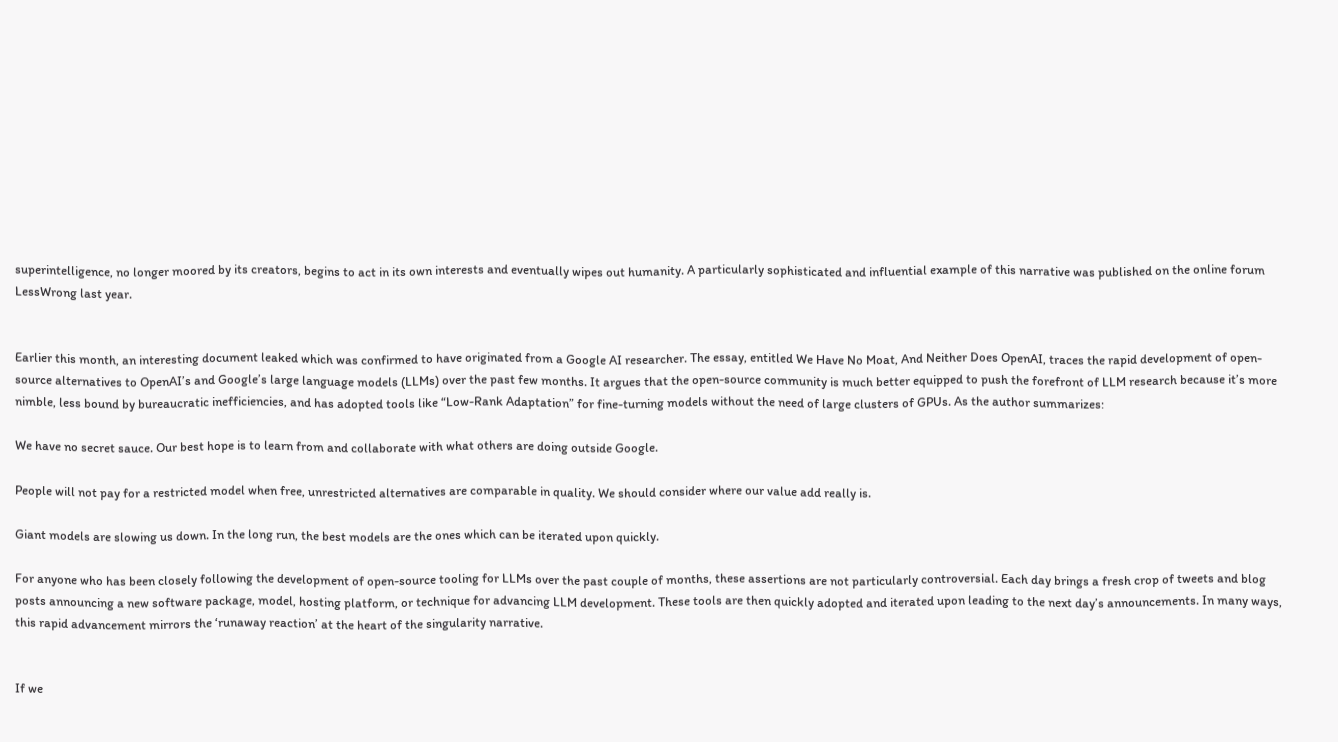superintelligence, no longer moored by its creators, begins to act in its own interests and eventually wipes out humanity. A particularly sophisticated and influential example of this narrative was published on the online forum LessWrong last year.


Earlier this month, an interesting document leaked which was confirmed to have originated from a Google AI researcher. The essay, entitled We Have No Moat, And Neither Does OpenAI, traces the rapid development of open-source alternatives to OpenAI’s and Google’s large language models (LLMs) over the past few months. It argues that the open-source community is much better equipped to push the forefront of LLM research because it’s more nimble, less bound by bureaucratic inefficiencies, and has adopted tools like “Low-Rank Adaptation” for fine-turning models without the need of large clusters of GPUs. As the author summarizes:

We have no secret sauce. Our best hope is to learn from and collaborate with what others are doing outside Google.

People will not pay for a restricted model when free, unrestricted alternatives are comparable in quality. We should consider where our value add really is.

Giant models are slowing us down. In the long run, the best models are the ones which can be iterated upon quickly.

For anyone who has been closely following the development of open-source tooling for LLMs over the past couple of months, these assertions are not particularly controversial. Each day brings a fresh crop of tweets and blog posts announcing a new software package, model, hosting platform, or technique for advancing LLM development. These tools are then quickly adopted and iterated upon leading to the next day’s announcements. In many ways, this rapid advancement mirrors the ‘runaway reaction’ at the heart of the singularity narrative.


If we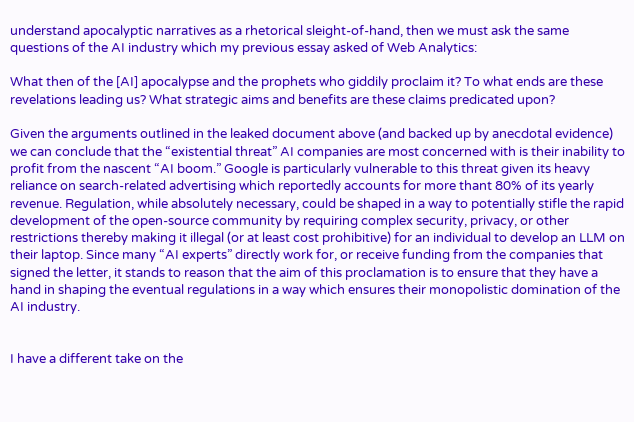understand apocalyptic narratives as a rhetorical sleight-of-hand, then we must ask the same questions of the AI industry which my previous essay asked of Web Analytics:

What then of the [AI] apocalypse and the prophets who giddily proclaim it? To what ends are these revelations leading us? What strategic aims and benefits are these claims predicated upon?

Given the arguments outlined in the leaked document above (and backed up by anecdotal evidence) we can conclude that the “existential threat” AI companies are most concerned with is their inability to profit from the nascent “AI boom.” Google is particularly vulnerable to this threat given its heavy reliance on search-related advertising which reportedly accounts for more thant 80% of its yearly revenue. Regulation, while absolutely necessary, could be shaped in a way to potentially stifle the rapid development of the open-source community by requiring complex security, privacy, or other restrictions thereby making it illegal (or at least cost prohibitive) for an individual to develop an LLM on their laptop. Since many “AI experts” directly work for, or receive funding from the companies that signed the letter, it stands to reason that the aim of this proclamation is to ensure that they have a hand in shaping the eventual regulations in a way which ensures their monopolistic domination of the AI industry.


I have a different take on the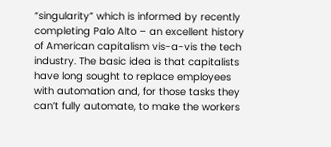“singularity” which is informed by recently completing Palo Alto – an excellent history of American capitalism vis-a-vis the tech industry. The basic idea is that capitalists have long sought to replace employees with automation and, for those tasks they can’t fully automate, to make the workers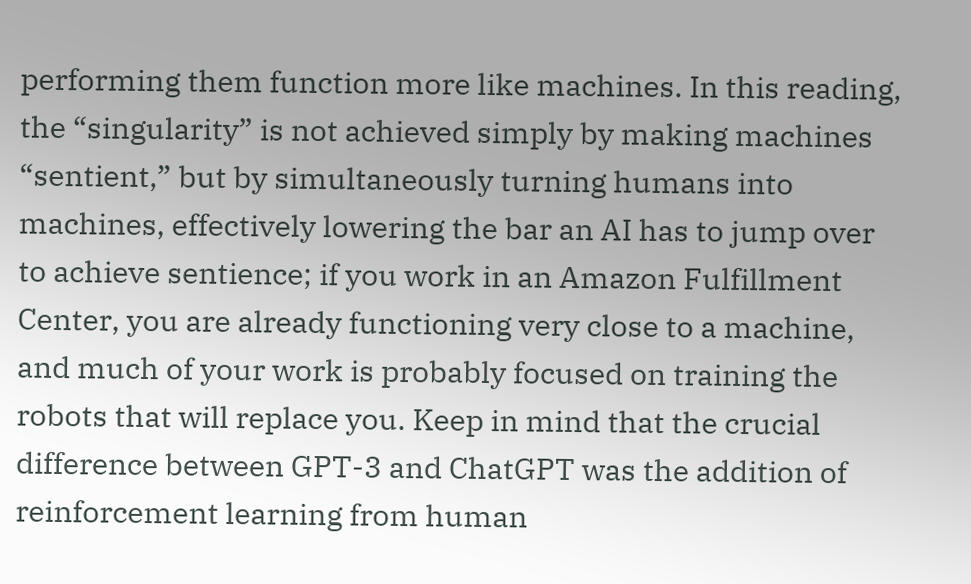performing them function more like machines. In this reading, the “singularity” is not achieved simply by making machines “sentient,” but by simultaneously turning humans into machines, effectively lowering the bar an AI has to jump over to achieve sentience; if you work in an Amazon Fulfillment Center, you are already functioning very close to a machine, and much of your work is probably focused on training the robots that will replace you. Keep in mind that the crucial difference between GPT-3 and ChatGPT was the addition of reinforcement learning from human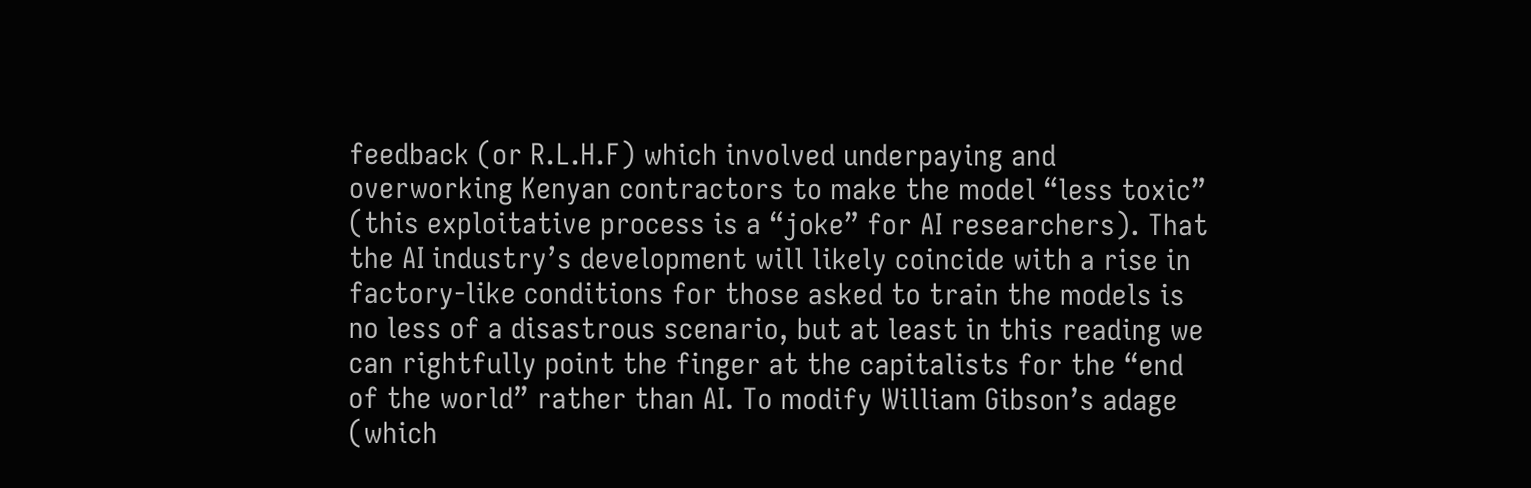feedback (or R.L.H.F) which involved underpaying and overworking Kenyan contractors to make the model “less toxic” (this exploitative process is a “joke” for AI researchers). That the AI industry’s development will likely coincide with a rise in factory-like conditions for those asked to train the models is no less of a disastrous scenario, but at least in this reading we can rightfully point the finger at the capitalists for the “end of the world” rather than AI. To modify William Gibson’s adage (which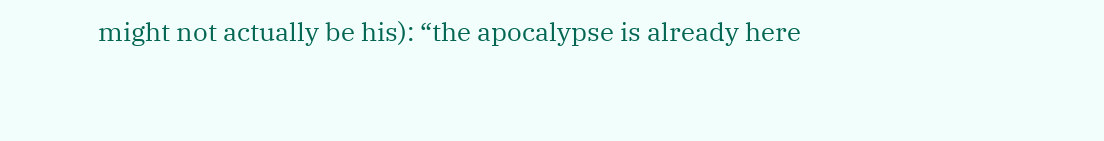might not actually be his): “the apocalypse is already here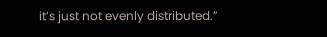it’s just not evenly distributed.”